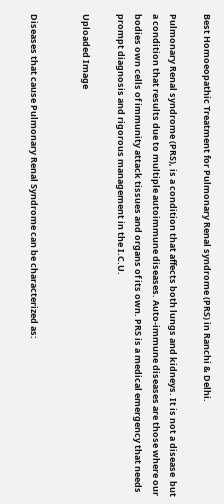Best Homoeopathic Treatment for Pulmonary Renal syndrome (PRS) in Ranchi & Delhi.

Pulmonary Renal syndrome (PRS), is a condition that affects both lungs and kidneys. It is not a disease  but a condition that results due to multiple autoimmune diseases. Auto-immune diseases are those where our bodies own cells of immunity attack tissues and organs of its own. PRS is a medical emergency that needs prompt diagnosis and rigorous management in the I.C.U.

Uploaded Image


Diseases that cause Pulmonary Renal Syndrome can be characterized as: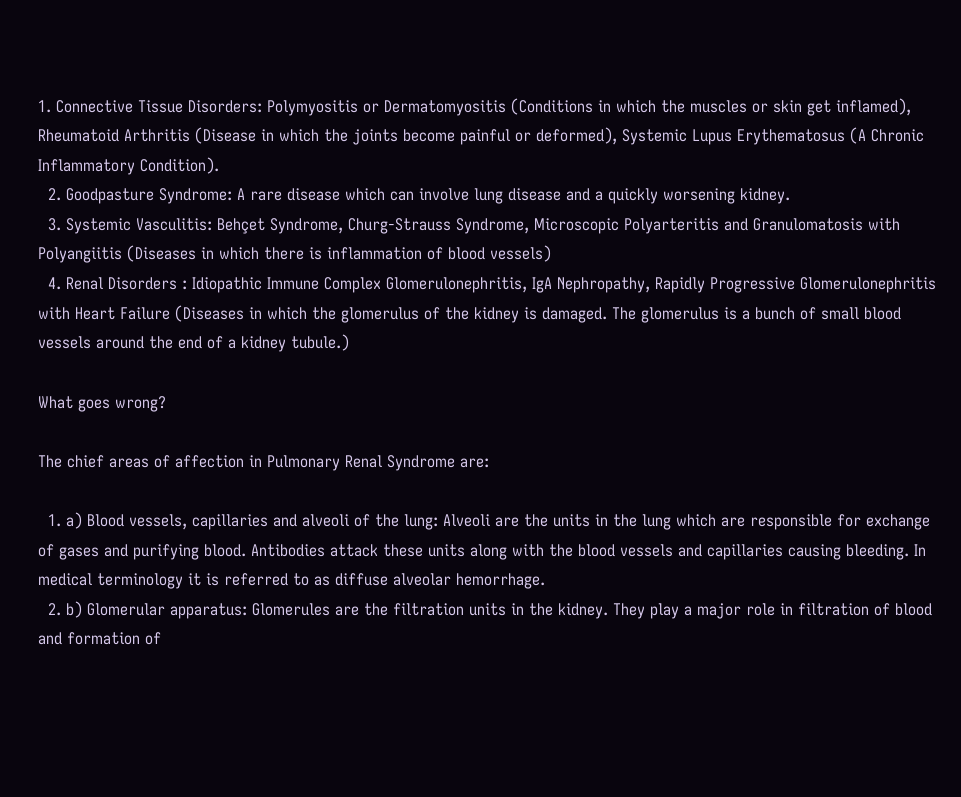1. Connective Tissue Disorders: Polymyositis or Dermatomyositis (Conditions in which the muscles or skin get inflamed), Rheumatoid Arthritis (Disease in which the joints become painful or deformed), Systemic Lupus Erythematosus (A Chronic Inflammatory Condition).
  2. Goodpasture Syndrome: A rare disease which can involve lung disease and a quickly worsening kidney.
  3. Systemic Vasculitis: Behçet Syndrome, Churg-Strauss Syndrome, Microscopic Polyarteritis and Granulomatosis with Polyangiitis (Diseases in which there is inflammation of blood vessels)
  4. Renal Disorders : Idiopathic Immune Complex Glomerulonephritis, IgA Nephropathy, Rapidly Progressive Glomerulonephritis with Heart Failure (Diseases in which the glomerulus of the kidney is damaged. The glomerulus is a bunch of small blood vessels around the end of a kidney tubule.)

What goes wrong?

The chief areas of affection in Pulmonary Renal Syndrome are:

  1. a) Blood vessels, capillaries and alveoli of the lung: Alveoli are the units in the lung which are responsible for exchange of gases and purifying blood. Antibodies attack these units along with the blood vessels and capillaries causing bleeding. In medical terminology it is referred to as diffuse alveolar hemorrhage.
  2. b) Glomerular apparatus: Glomerules are the filtration units in the kidney. They play a major role in filtration of blood and formation of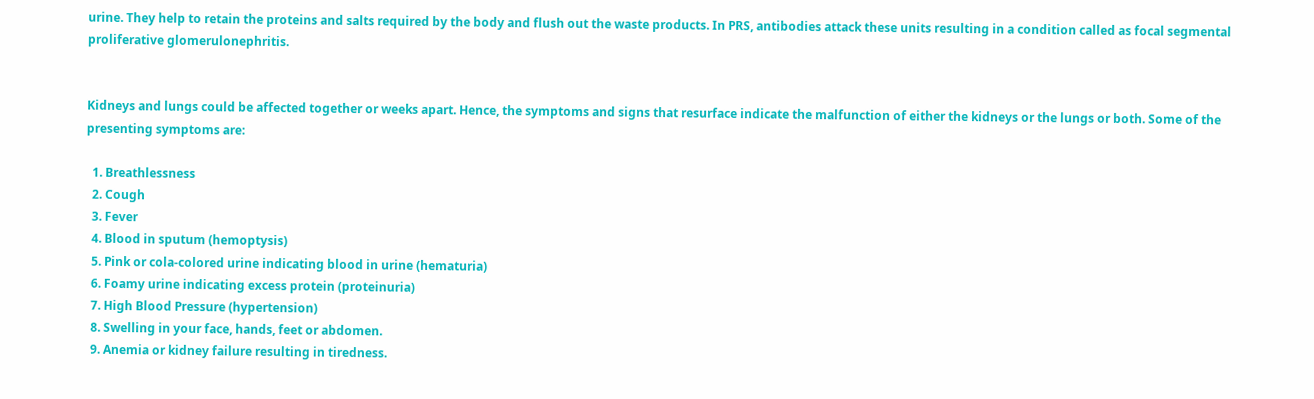urine. They help to retain the proteins and salts required by the body and flush out the waste products. In PRS, antibodies attack these units resulting in a condition called as focal segmental proliferative glomerulonephritis.


Kidneys and lungs could be affected together or weeks apart. Hence, the symptoms and signs that resurface indicate the malfunction of either the kidneys or the lungs or both. Some of the presenting symptoms are:

  1. Breathlessness
  2. Cough
  3. Fever
  4. Blood in sputum (hemoptysis)
  5. Pink or cola-colored urine indicating blood in urine (hematuria)
  6. Foamy urine indicating excess protein (proteinuria)
  7. High Blood Pressure (hypertension)
  8. Swelling in your face, hands, feet or abdomen.
  9. Anemia or kidney failure resulting in tiredness.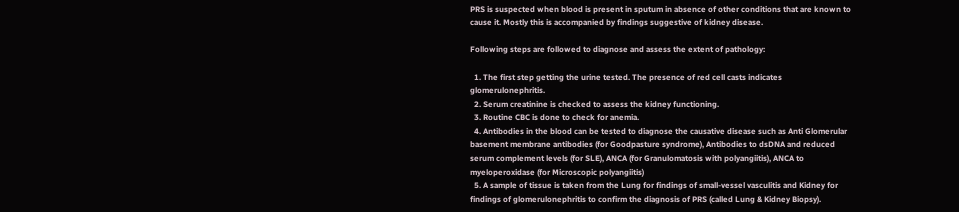PRS is suspected when blood is present in sputum in absence of other conditions that are known to cause it. Mostly this is accompanied by findings suggestive of kidney disease.

Following steps are followed to diagnose and assess the extent of pathology:

  1. The first step getting the urine tested. The presence of red cell casts indicates glomerulonephritis.
  2. Serum creatinine is checked to assess the kidney functioning.
  3. Routine CBC is done to check for anemia.
  4. Antibodies in the blood can be tested to diagnose the causative disease such as Anti Glomerular basement membrane antibodies (for Goodpasture syndrome), Antibodies to dsDNA and reduced serum complement levels (for SLE), ANCA (for Granulomatosis with polyangiitis), ANCA to myeloperoxidase (for Microscopic polyangiitis)
  5. A sample of tissue is taken from the Lung for findings of small-vessel vasculitis and Kidney for findings of glomerulonephritis to confirm the diagnosis of PRS (called Lung & Kidney Biopsy).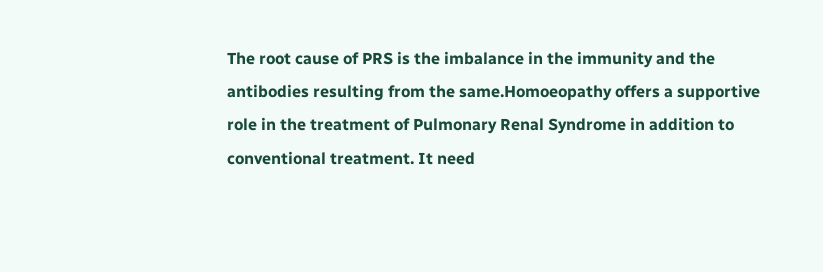The root cause of PRS is the imbalance in the immunity and the antibodies resulting from the same.Homoeopathy offers a supportive role in the treatment of Pulmonary Renal Syndrome in addition to conventional treatment. It need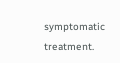symptomatic treatment.